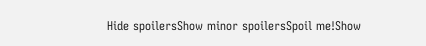Hide spoilersShow minor spoilersSpoil me!Show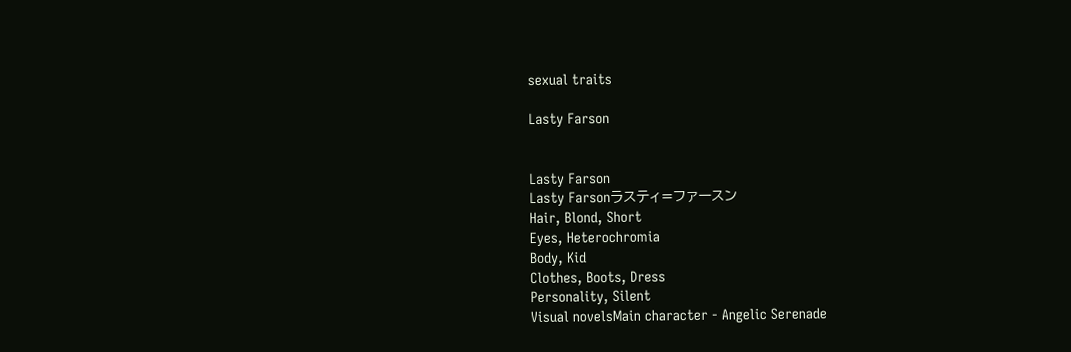sexual traits

Lasty Farson


Lasty Farson
Lasty Farsonラスティ=ファースン
Hair, Blond, Short
Eyes, Heterochromia
Body, Kid
Clothes, Boots, Dress
Personality, Silent
Visual novelsMain character - Angelic Serenade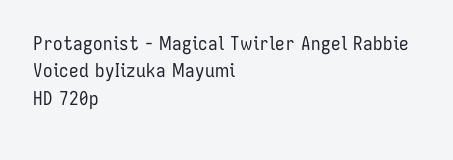Protagonist - Magical Twirler Angel Rabbie
Voiced byIizuka Mayumi
HD 720p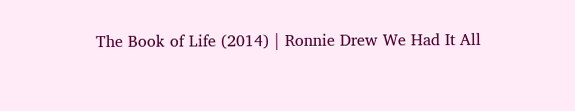The Book of Life (2014) | Ronnie Drew We Had It All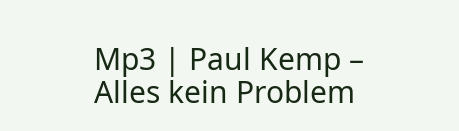Mp3 | Paul Kemp – Alles kein Problem